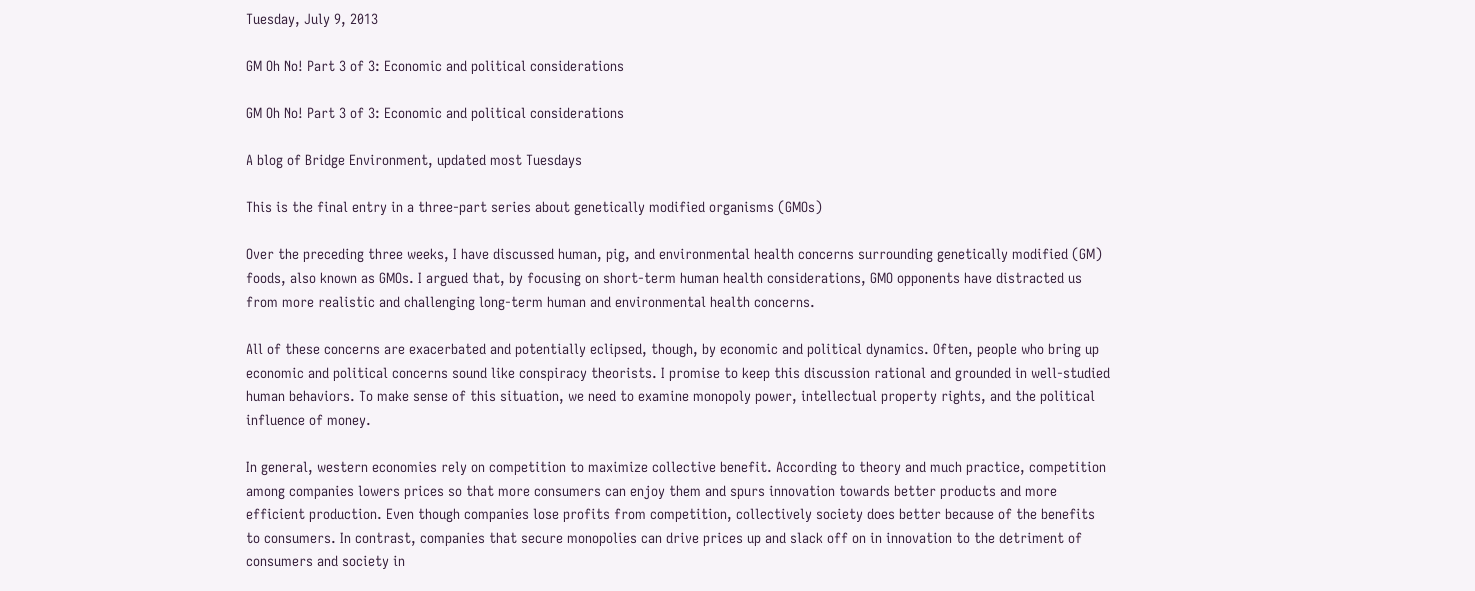Tuesday, July 9, 2013

GM Oh No! Part 3 of 3: Economic and political considerations

GM Oh No! Part 3 of 3: Economic and political considerations

A blog of Bridge Environment, updated most Tuesdays

This is the final entry in a three-part series about genetically modified organisms (GMOs)

Over the preceding three weeks, I have discussed human, pig, and environmental health concerns surrounding genetically modified (GM) foods, also known as GMOs. I argued that, by focusing on short-term human health considerations, GMO opponents have distracted us from more realistic and challenging long-term human and environmental health concerns.

All of these concerns are exacerbated and potentially eclipsed, though, by economic and political dynamics. Often, people who bring up economic and political concerns sound like conspiracy theorists. I promise to keep this discussion rational and grounded in well-studied human behaviors. To make sense of this situation, we need to examine monopoly power, intellectual property rights, and the political influence of money.

In general, western economies rely on competition to maximize collective benefit. According to theory and much practice, competition among companies lowers prices so that more consumers can enjoy them and spurs innovation towards better products and more efficient production. Even though companies lose profits from competition, collectively society does better because of the benefits to consumers. In contrast, companies that secure monopolies can drive prices up and slack off on in innovation to the detriment of consumers and society in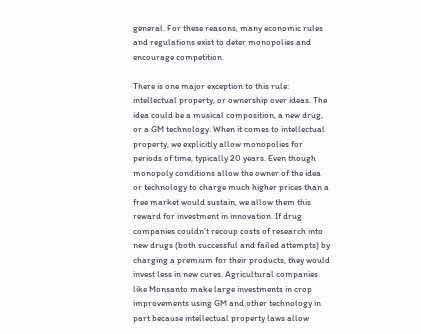general. For these reasons, many economic rules and regulations exist to deter monopolies and encourage competition.

There is one major exception to this rule: intellectual property, or ownership over ideas. The idea could be a musical composition, a new drug, or a GM technology. When it comes to intellectual property, we explicitly allow monopolies for periods of time, typically 20 years. Even though monopoly conditions allow the owner of the idea or technology to charge much higher prices than a free market would sustain, we allow them this reward for investment in innovation. If drug companies couldn’t recoup costs of research into new drugs (both successful and failed attempts) by charging a premium for their products, they would invest less in new cures. Agricultural companies like Monsanto make large investments in crop improvements using GM and other technology in part because intellectual property laws allow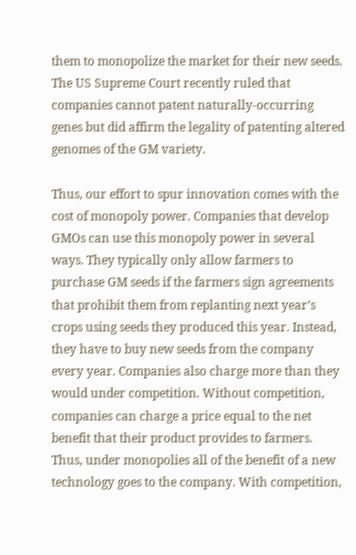them to monopolize the market for their new seeds. The US Supreme Court recently ruled that companies cannot patent naturally-occurring genes but did affirm the legality of patenting altered genomes of the GM variety.

Thus, our effort to spur innovation comes with the cost of monopoly power. Companies that develop GMOs can use this monopoly power in several ways. They typically only allow farmers to purchase GM seeds if the farmers sign agreements that prohibit them from replanting next year’s crops using seeds they produced this year. Instead, they have to buy new seeds from the company every year. Companies also charge more than they would under competition. Without competition, companies can charge a price equal to the net benefit that their product provides to farmers. Thus, under monopolies all of the benefit of a new technology goes to the company. With competition,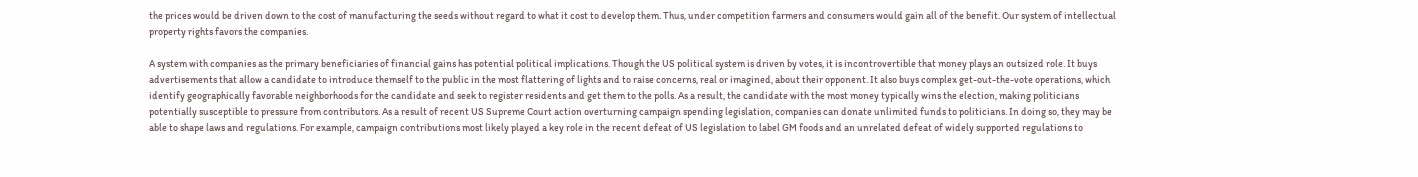the prices would be driven down to the cost of manufacturing the seeds without regard to what it cost to develop them. Thus, under competition farmers and consumers would gain all of the benefit. Our system of intellectual property rights favors the companies.

A system with companies as the primary beneficiaries of financial gains has potential political implications. Though the US political system is driven by votes, it is incontrovertible that money plays an outsized role. It buys advertisements that allow a candidate to introduce themself to the public in the most flattering of lights and to raise concerns, real or imagined, about their opponent. It also buys complex get-out-the-vote operations, which identify geographically favorable neighborhoods for the candidate and seek to register residents and get them to the polls. As a result, the candidate with the most money typically wins the election, making politicians potentially susceptible to pressure from contributors. As a result of recent US Supreme Court action overturning campaign spending legislation, companies can donate unlimited funds to politicians. In doing so, they may be able to shape laws and regulations. For example, campaign contributions most likely played a key role in the recent defeat of US legislation to label GM foods and an unrelated defeat of widely supported regulations to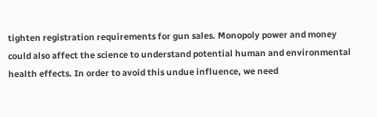tighten registration requirements for gun sales. Monopoly power and money could also affect the science to understand potential human and environmental health effects. In order to avoid this undue influence, we need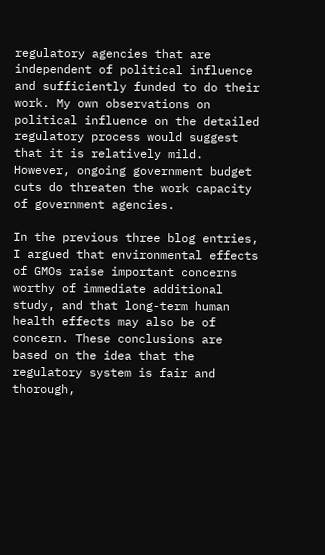regulatory agencies that are independent of political influence and sufficiently funded to do their work. My own observations on political influence on the detailed regulatory process would suggest that it is relatively mild. However, ongoing government budget cuts do threaten the work capacity of government agencies.

In the previous three blog entries, I argued that environmental effects of GMOs raise important concerns worthy of immediate additional study, and that long-term human health effects may also be of concern. These conclusions are based on the idea that the regulatory system is fair and thorough,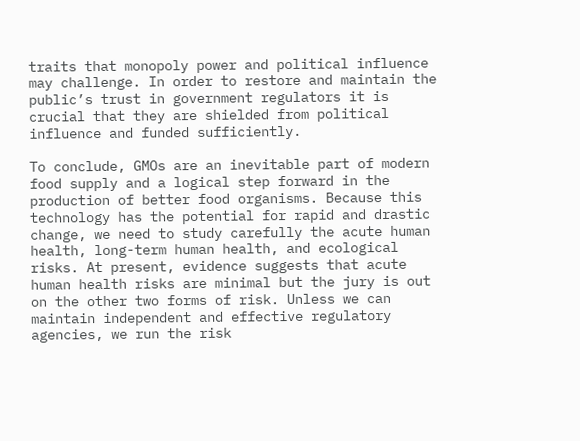traits that monopoly power and political influence may challenge. In order to restore and maintain the public’s trust in government regulators it is crucial that they are shielded from political influence and funded sufficiently.

To conclude, GMOs are an inevitable part of modern food supply and a logical step forward in the production of better food organisms. Because this technology has the potential for rapid and drastic change, we need to study carefully the acute human health, long-term human health, and ecological risks. At present, evidence suggests that acute human health risks are minimal but the jury is out on the other two forms of risk. Unless we can maintain independent and effective regulatory agencies, we run the risk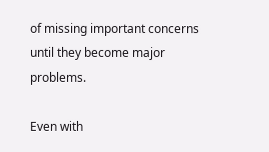of missing important concerns until they become major problems.

Even with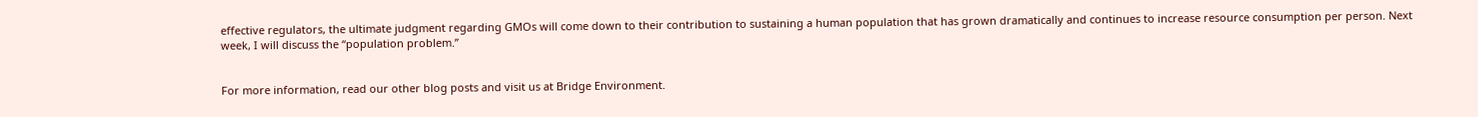effective regulators, the ultimate judgment regarding GMOs will come down to their contribution to sustaining a human population that has grown dramatically and continues to increase resource consumption per person. Next week, I will discuss the “population problem.”


For more information, read our other blog posts and visit us at Bridge Environment.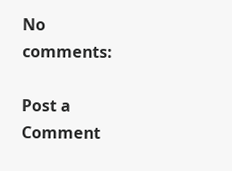No comments:

Post a Comment